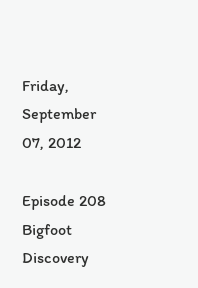Friday, September 07, 2012

Episode 208 Bigfoot Discovery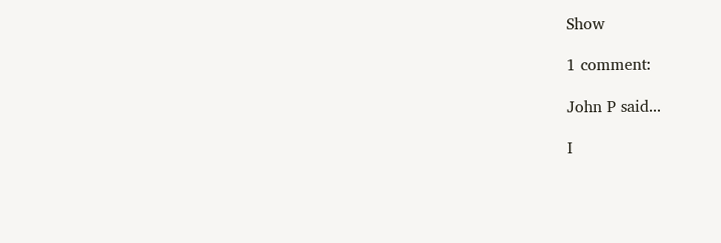Show

1 comment:

John P said...

I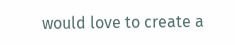would love to create a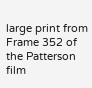large print from Frame 352 of the Patterson film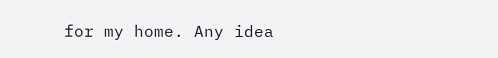for my home. Any idea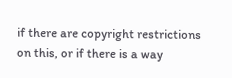if there are copyright restrictions on this, or if there is a way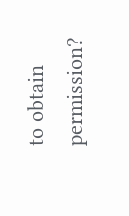to obtain permission?